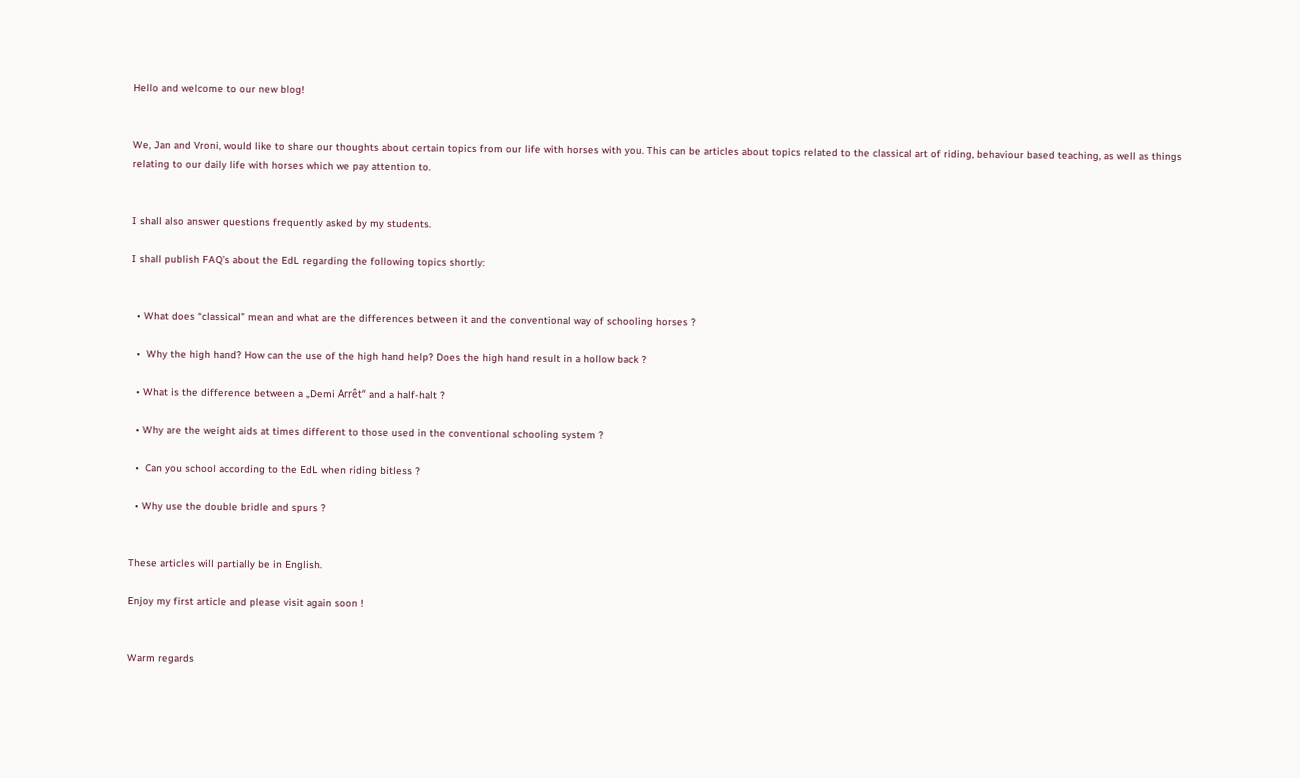Hello and welcome to our new blog!


We, Jan and Vroni, would like to share our thoughts about certain topics from our life with horses with you. This can be articles about topics related to the classical art of riding, behaviour based teaching, as well as things relating to our daily life with horses which we pay attention to.


I shall also answer questions frequently asked by my students.

I shall publish FAQ’s about the EdL regarding the following topics shortly:


  • What does “classical” mean and what are the differences between it and the conventional way of schooling horses ?

  •  Why the high hand? How can the use of the high hand help? Does the high hand result in a hollow back ?

  • What is the difference between a „Demi Arrêt“ and a half-halt ?

  • Why are the weight aids at times different to those used in the conventional schooling system ?

  •  Can you school according to the EdL when riding bitless ?

  • Why use the double bridle and spurs ?


These articles will partially be in English.

Enjoy my first article and please visit again soon !


Warm regards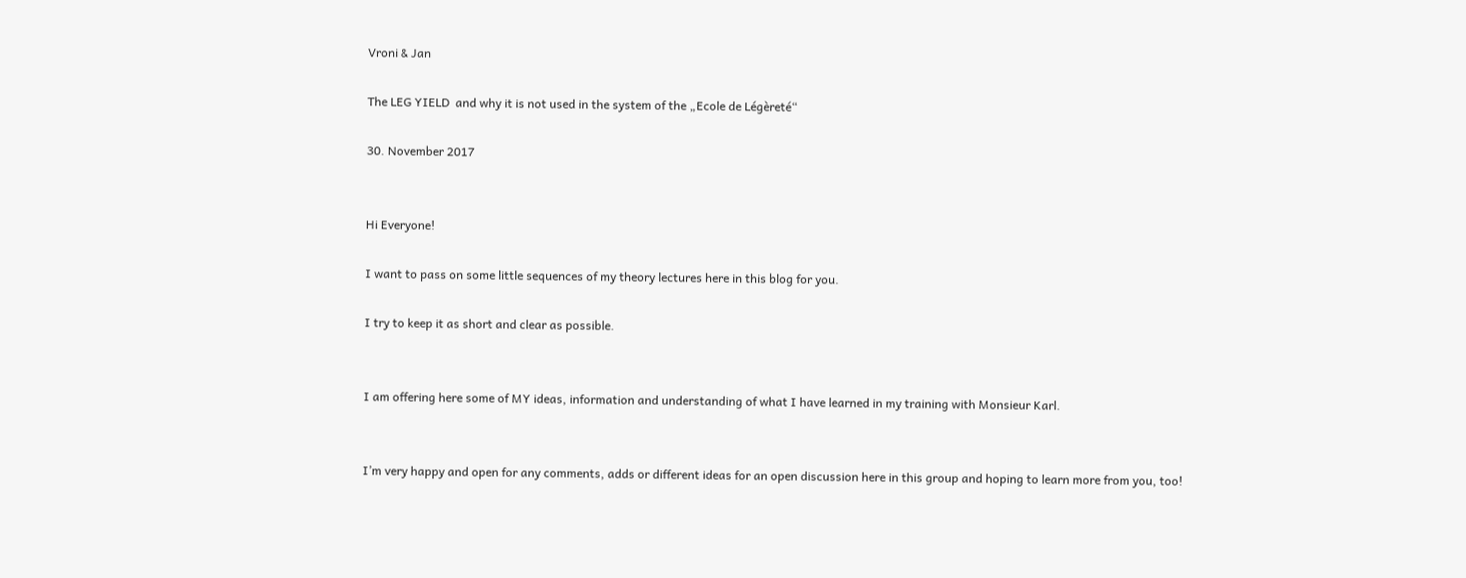Vroni & Jan

The LEG YIELD  and why it is not used in the system of the „Ecole de Légèreté“

30. November 2017


Hi Everyone!

I want to pass on some little sequences of my theory lectures here in this blog for you.

I try to keep it as short and clear as possible.


I am offering here some of MY ideas, information and understanding of what I have learned in my training with Monsieur Karl.


I’m very happy and open for any comments, adds or different ideas for an open discussion here in this group and hoping to learn more from you, too!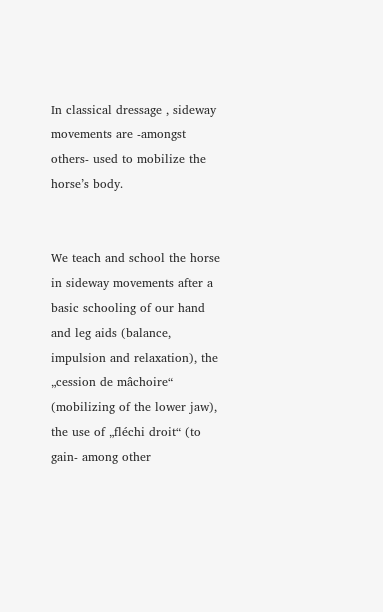In classical dressage , sideway movements are -amongst others- used to mobilize the horse’s body.


We teach and school the horse in sideway movements after a basic schooling of our hand and leg aids (balance, impulsion and relaxation), the „cession de mâchoire“ (mobilizing of the lower jaw), the use of „fléchi droit“ (to gain- among other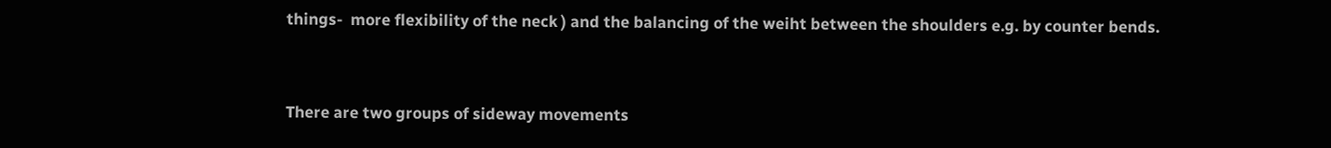things-  more flexibility of the neck ) and the balancing of the weiht between the shoulders e.g. by counter bends.


There are two groups of sideway movements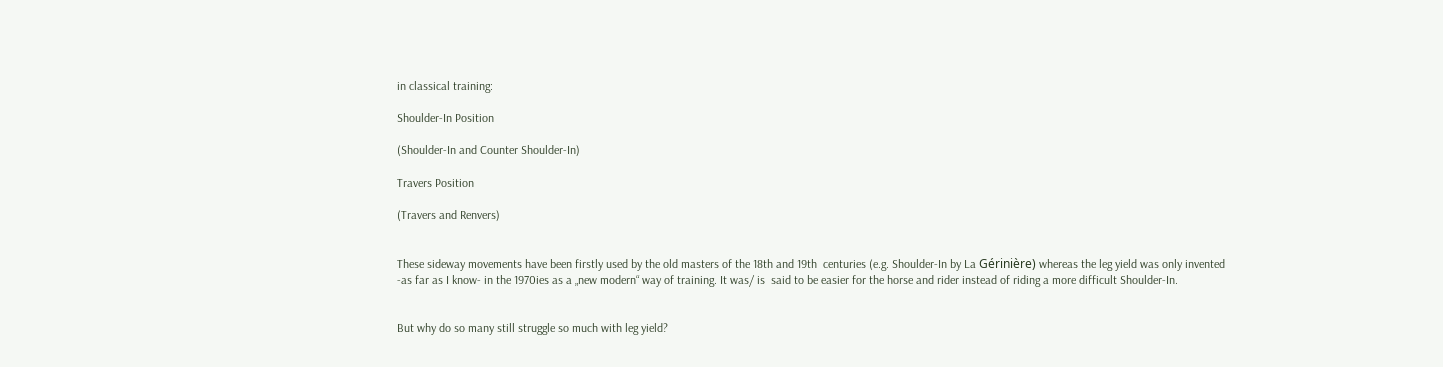in classical training:

Shoulder-In Position

(Shoulder-In and Counter Shoulder-In)

Travers Position

(Travers and Renvers)


These sideway movements have been firstly used by the old masters of the 18th and 19th  centuries (e.g. Shoulder-In by La Gérinière) whereas the leg yield was only invented -as far as I know- in the 1970ies as a „new modern“ way of training. It was/ is  said to be easier for the horse and rider instead of riding a more difficult Shoulder-In.


But why do so many still struggle so much with leg yield?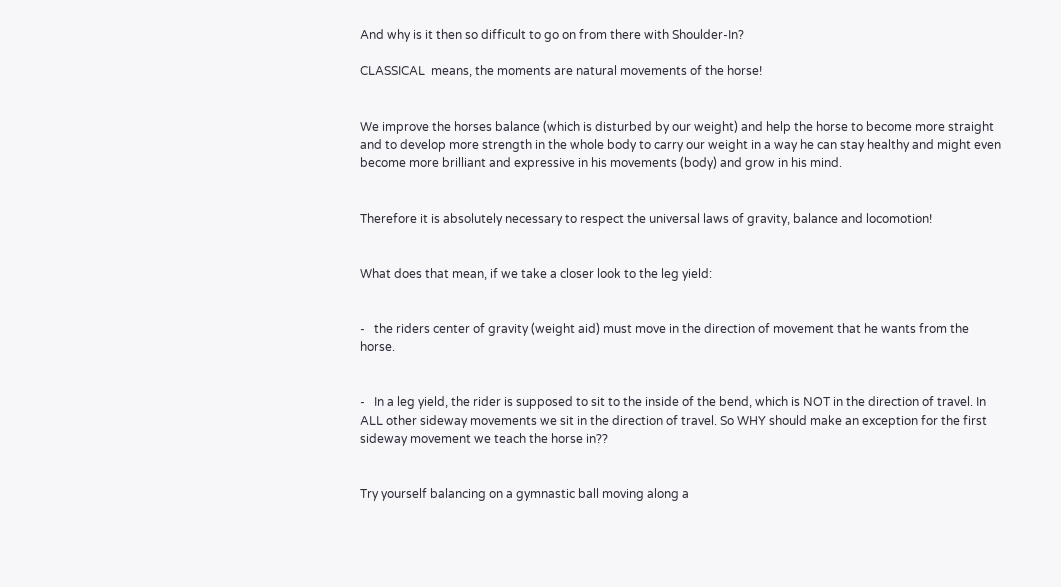And why is it then so difficult to go on from there with Shoulder-In?

CLASSICAL  means, the moments are natural movements of the horse!


We improve the horses balance (which is disturbed by our weight) and help the horse to become more straight and to develop more strength in the whole body to carry our weight in a way he can stay healthy and might even become more brilliant and expressive in his movements (body) and grow in his mind.


Therefore it is absolutely necessary to respect the universal laws of gravity, balance and locomotion!


What does that mean, if we take a closer look to the leg yield:


-   the riders center of gravity (weight aid) must move in the direction of movement that he wants from the horse.


-   In a leg yield, the rider is supposed to sit to the inside of the bend, which is NOT in the direction of travel. In ALL other sideway movements we sit in the direction of travel. So WHY should make an exception for the first sideway movement we teach the horse in??


Try yourself balancing on a gymnastic ball moving along a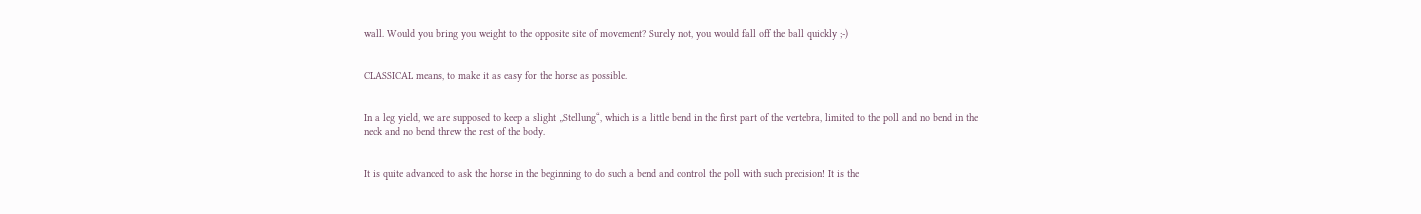wall. Would you bring you weight to the opposite site of movement? Surely not, you would fall off the ball quickly ;-)


CLASSICAL means, to make it as easy for the horse as possible.


In a leg yield, we are supposed to keep a slight „Stellung“, which is a little bend in the first part of the vertebra, limited to the poll and no bend in the neck and no bend threw the rest of the body.


It is quite advanced to ask the horse in the beginning to do such a bend and control the poll with such precision! It is the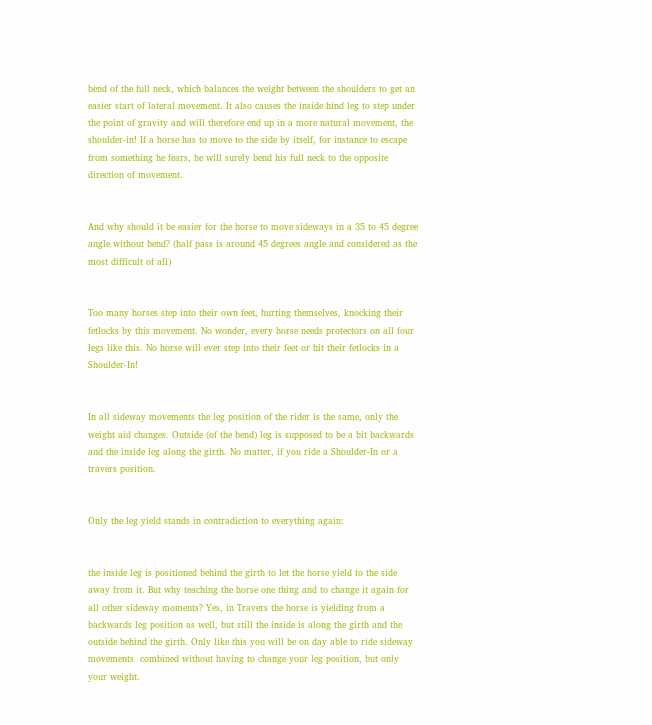bend of the full neck, which balances the weight between the shoulders to get an easier start of lateral movement. It also causes the inside hind leg to step under the point of gravity and will therefore end up in a more natural movement, the shoulder-in! If a horse has to move to the side by itself, for instance to escape from something he fears, he will surely bend his full neck to the opposite direction of movement.


And why should it be easier for the horse to move sideways in a 35 to 45 degree angle without bend? (half pass is around 45 degrees angle and considered as the most difficult of all)


Too many horses step into their own feet, hurting themselves, knocking their fetlocks by this movement. No wonder, every horse needs protectors on all four legs like this. No horse will ever step into their feet or hit their fetlocks in a Shoulder-In!


In all sideway movements the leg position of the rider is the same, only the weight aid changes. Outside (of the bend) leg is supposed to be a bit backwards and the inside leg along the girth. No matter, if you ride a Shoulder-In or a travers position.


Only the leg yield stands in contradiction to everything again:


the inside leg is positioned behind the girth to let the horse yield to the side away from it. But why teaching the horse one thing and to change it again for all other sideway moments? Yes, in Travers the horse is yielding from a backwards leg position as well, but still the inside is along the girth and the outside behind the girth. Only like this you will be on day able to ride sideway movements  combined without having to change your leg position, but only your weight.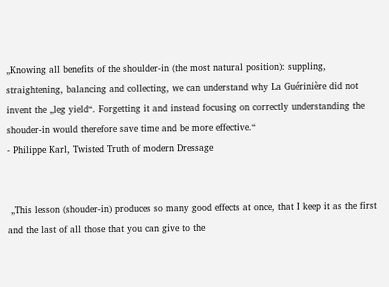„Knowing all benefits of the shoulder-in (the most natural position): suppling, straightening, balancing and collecting, we can understand why La Guérinière did not invent the „leg yield“. Forgetting it and instead focusing on correctly understanding the shouder-in would therefore save time and be more effective.“
- Philippe Karl, Twisted Truth of modern Dressage


 „This lesson (shouder-in) produces so many good effects at once, that I keep it as the first and the last of all those that you can give to the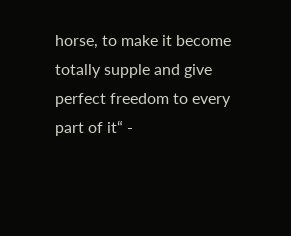horse, to make it become totally supple and give perfect freedom to every part of it“ -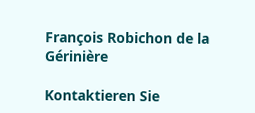François Robichon de la Gérinière

Kontaktieren Sie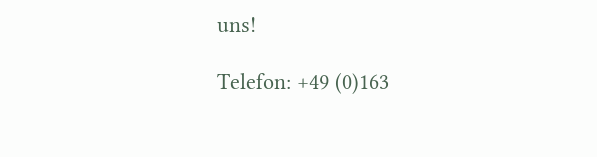uns!

Telefon: +49 (0)163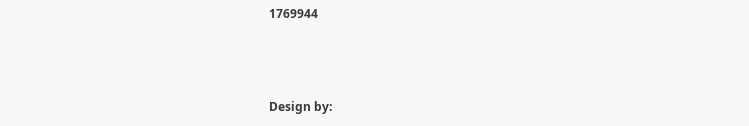1769944



Design by: